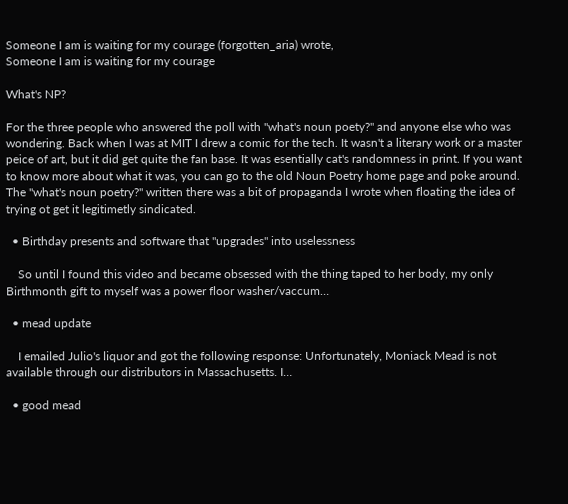Someone I am is waiting for my courage (forgotten_aria) wrote,
Someone I am is waiting for my courage

What's NP?

For the three people who answered the poll with "what's noun poety?" and anyone else who was wondering. Back when I was at MIT I drew a comic for the tech. It wasn't a literary work or a master peice of art, but it did get quite the fan base. It was esentially cat's randomness in print. If you want to know more about what it was, you can go to the old Noun Poetry home page and poke around. The "what's noun poetry?" written there was a bit of propaganda I wrote when floating the idea of trying ot get it legitimetly sindicated.

  • Birthday presents and software that "upgrades" into uselessness

    So until I found this video and became obsessed with the thing taped to her body, my only Birthmonth gift to myself was a power floor washer/vaccum…

  • mead update

    I emailed Julio's liquor and got the following response: Unfortunately, Moniack Mead is not available through our distributors in Massachusetts. I…

  • good mead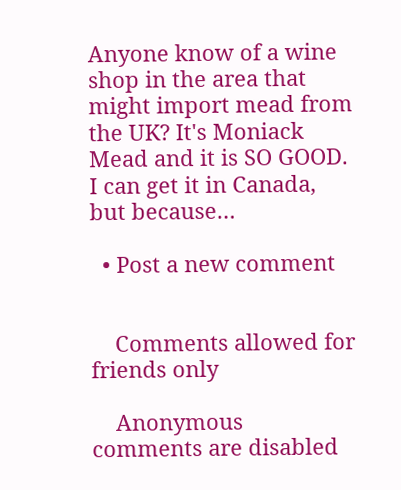Anyone know of a wine shop in the area that might import mead from the UK? It's Moniack Mead and it is SO GOOD. I can get it in Canada, but because…

  • Post a new comment


    Comments allowed for friends only

    Anonymous comments are disabled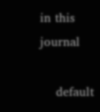in this journal

    default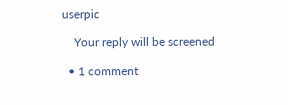userpic

    Your reply will be screened

  • 1 comment